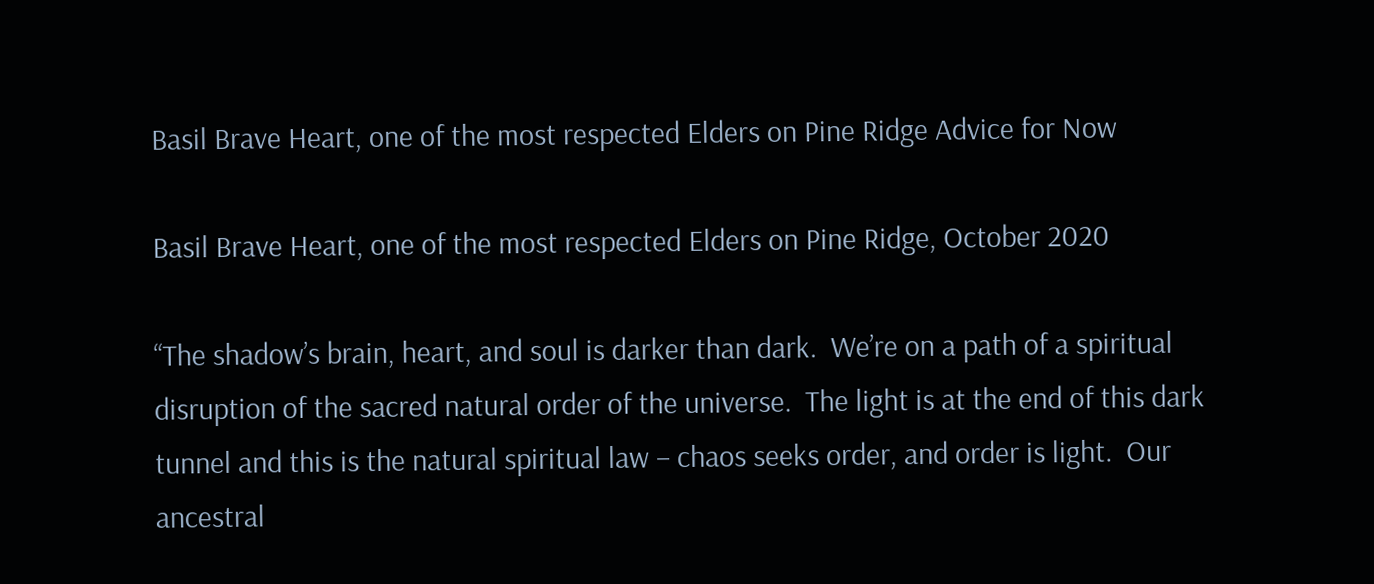Basil Brave Heart, one of the most respected Elders on Pine Ridge Advice for Now

Basil Brave Heart, one of the most respected Elders on Pine Ridge, October 2020

“The shadow’s brain, heart, and soul is darker than dark.  We’re on a path of a spiritual disruption of the sacred natural order of the universe.  The light is at the end of this dark tunnel and this is the natural spiritual law – chaos seeks order, and order is light.  Our ancestral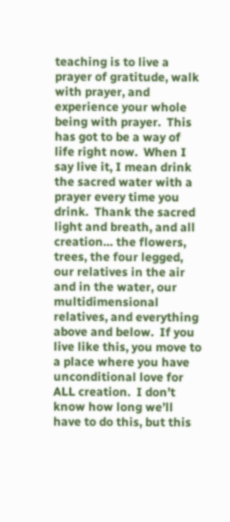teaching is to live a prayer of gratitude, walk with prayer, and experience your whole being with prayer.  This has got to be a way of life right now.  When I say live it, I mean drink the sacred water with a prayer every time you drink.  Thank the sacred light and breath, and all creation… the flowers, trees, the four legged, our relatives in the air and in the water, our multidimensional relatives, and everything above and below.  If you live like this, you move to a place where you have unconditional love for ALL creation.  I don’t know how long we’ll have to do this, but this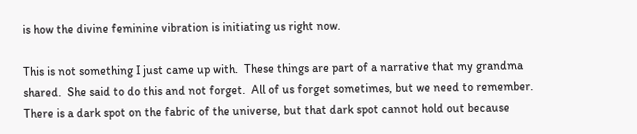is how the divine feminine vibration is initiating us right now.

This is not something I just came up with.  These things are part of a narrative that my grandma shared.  She said to do this and not forget.  All of us forget sometimes, but we need to remember.  There is a dark spot on the fabric of the universe, but that dark spot cannot hold out because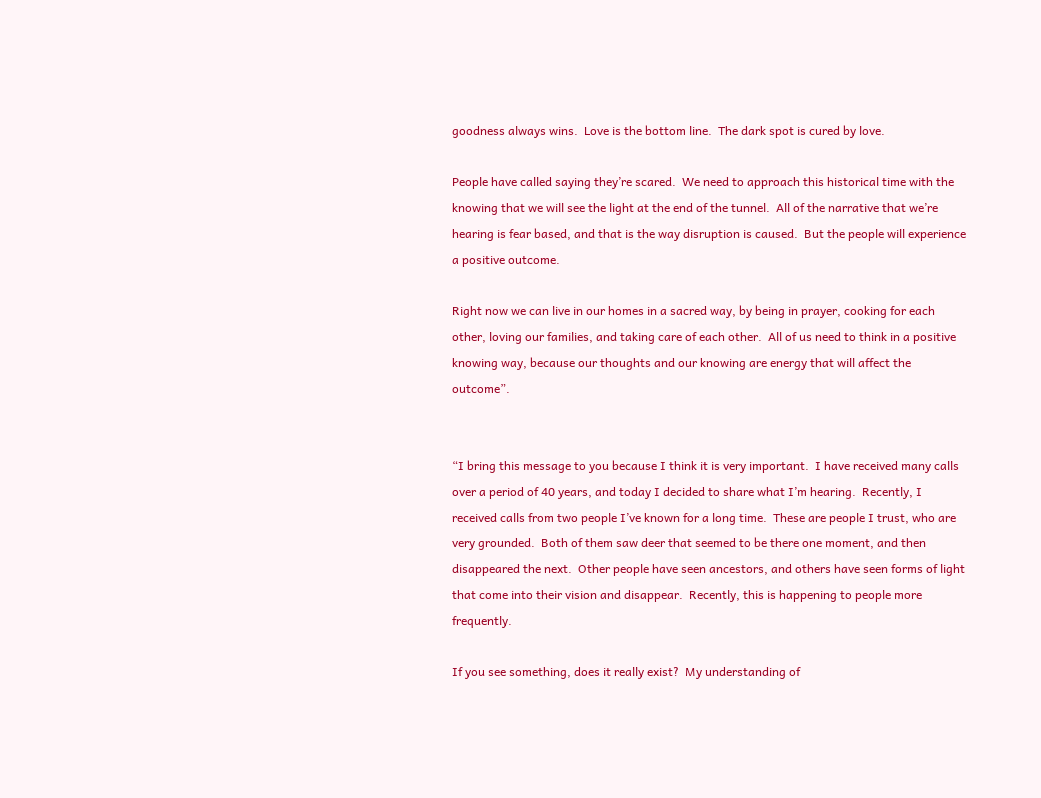goodness always wins.  Love is the bottom line.  The dark spot is cured by love.

People have called saying they’re scared.  We need to approach this historical time with the knowing that we will see the light at the end of the tunnel.  All of the narrative that we’re hearing is fear based, and that is the way disruption is caused.  But the people will experience a positive outcome.

Right now we can live in our homes in a sacred way, by being in prayer, cooking for each other, loving our families, and taking care of each other.  All of us need to think in a positive knowing way, because our thoughts and our knowing are energy that will affect the outcome”.


“I bring this message to you because I think it is very important.  I have received many calls over a period of 40 years, and today I decided to share what I’m hearing.  Recently, I received calls from two people I’ve known for a long time.  These are people I trust, who are very grounded.  Both of them saw deer that seemed to be there one moment, and then disappeared the next.  Other people have seen ancestors, and others have seen forms of light that come into their vision and disappear.  Recently, this is happening to people more frequently.

If you see something, does it really exist?  My understanding of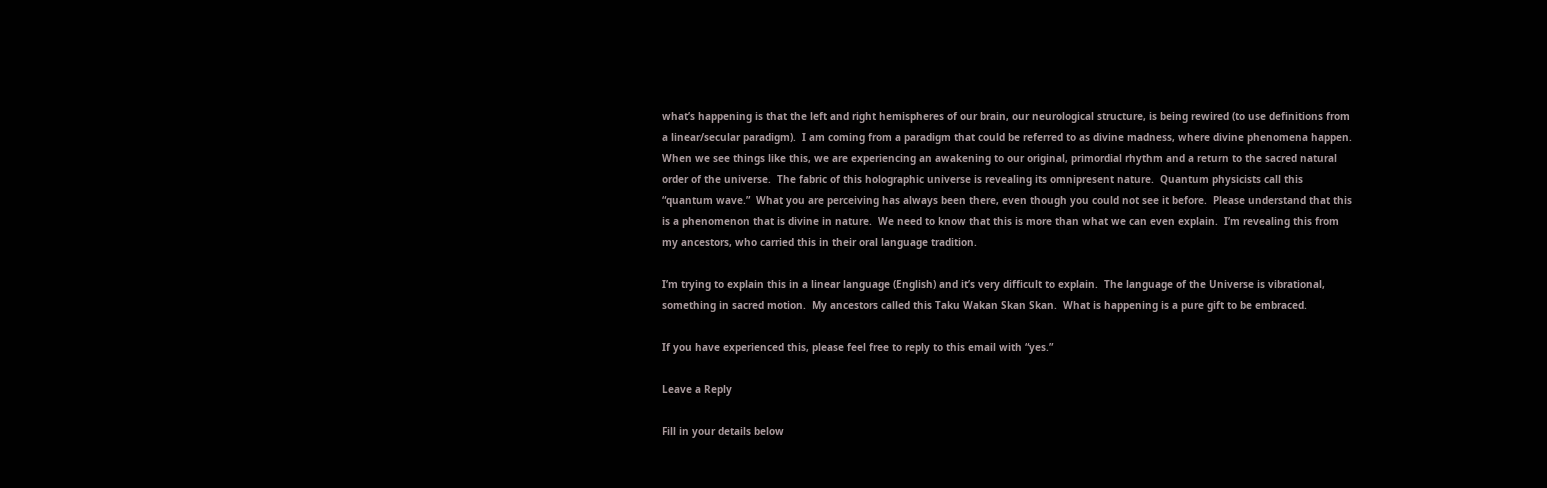what’s happening is that the left and right hemispheres of our brain, our neurological structure, is being rewired (to use definitions from a linear/secular paradigm).  I am coming from a paradigm that could be referred to as divine madness, where divine phenomena happen.  When we see things like this, we are experiencing an awakening to our original, primordial rhythm and a return to the sacred natural order of the universe.  The fabric of this holographic universe is revealing its omnipresent nature.  Quantum physicists call this “quantum wave.”  What you are perceiving has always been there, even though you could not see it before.  Please understand that this is a phenomenon that is divine in nature.  We need to know that this is more than what we can even explain.  I’m revealing this from my ancestors, who carried this in their oral language tradition.

I’m trying to explain this in a linear language (English) and it’s very difficult to explain.  The language of the Universe is vibrational, something in sacred motion.  My ancestors called this Taku Wakan Skan Skan.  What is happening is a pure gift to be embraced.

If you have experienced this, please feel free to reply to this email with “yes.”

Leave a Reply

Fill in your details below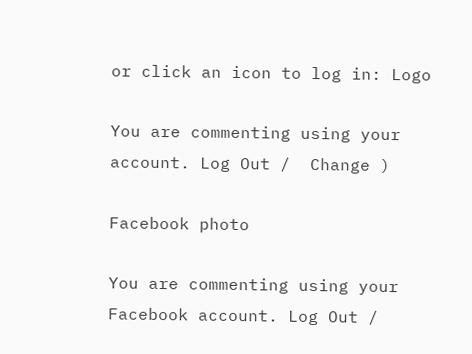or click an icon to log in: Logo

You are commenting using your account. Log Out /  Change )

Facebook photo

You are commenting using your Facebook account. Log Out /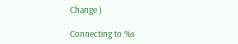Change )

Connecting to %s